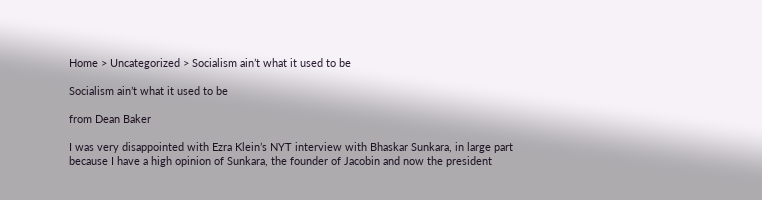Home > Uncategorized > Socialism ain’t what it used to be

Socialism ain’t what it used to be

from Dean Baker

I was very disappointed with Ezra Klein’s NYT interview with Bhaskar Sunkara, in large part because I have a high opinion of Sunkara, the founder of Jacobin and now the president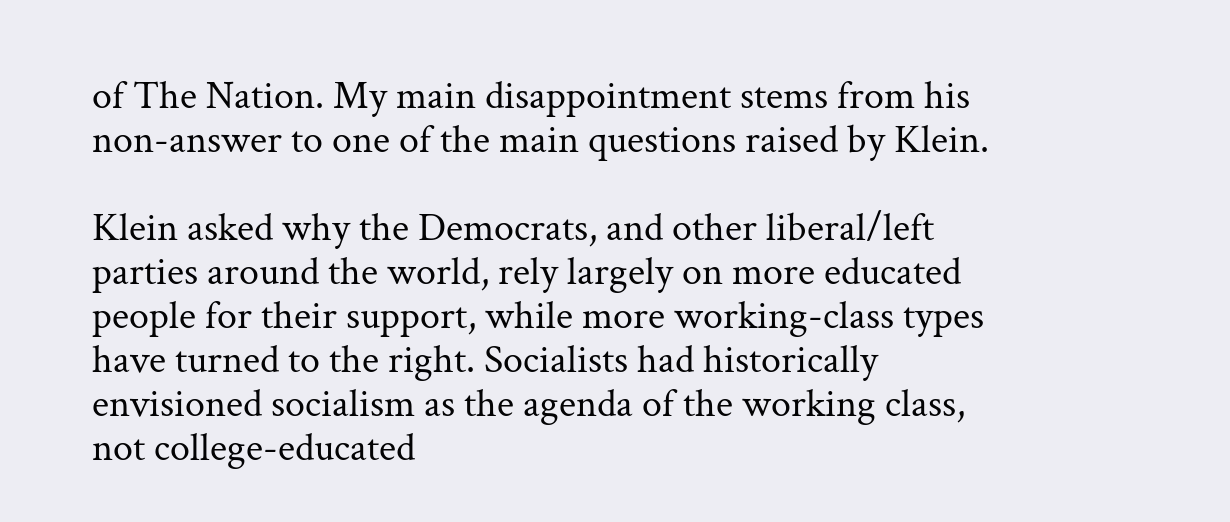of The Nation. My main disappointment stems from his non-answer to one of the main questions raised by Klein.

Klein asked why the Democrats, and other liberal/left parties around the world, rely largely on more educated people for their support, while more working-class types have turned to the right. Socialists had historically envisioned socialism as the agenda of the working class, not college-educated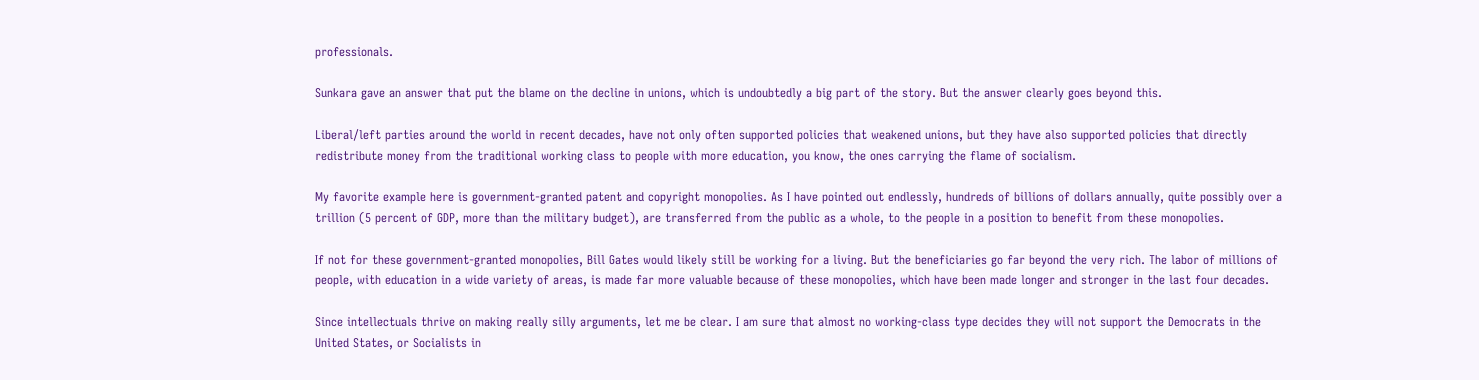professionals.

Sunkara gave an answer that put the blame on the decline in unions, which is undoubtedly a big part of the story. But the answer clearly goes beyond this.

Liberal/left parties around the world in recent decades, have not only often supported policies that weakened unions, but they have also supported policies that directly redistribute money from the traditional working class to people with more education, you know, the ones carrying the flame of socialism.

My favorite example here is government-granted patent and copyright monopolies. As I have pointed out endlessly, hundreds of billions of dollars annually, quite possibly over a trillion (5 percent of GDP, more than the military budget), are transferred from the public as a whole, to the people in a position to benefit from these monopolies.

If not for these government-granted monopolies, Bill Gates would likely still be working for a living. But the beneficiaries go far beyond the very rich. The labor of millions of people, with education in a wide variety of areas, is made far more valuable because of these monopolies, which have been made longer and stronger in the last four decades.

Since intellectuals thrive on making really silly arguments, let me be clear. I am sure that almost no working-class type decides they will not support the Democrats in the United States, or Socialists in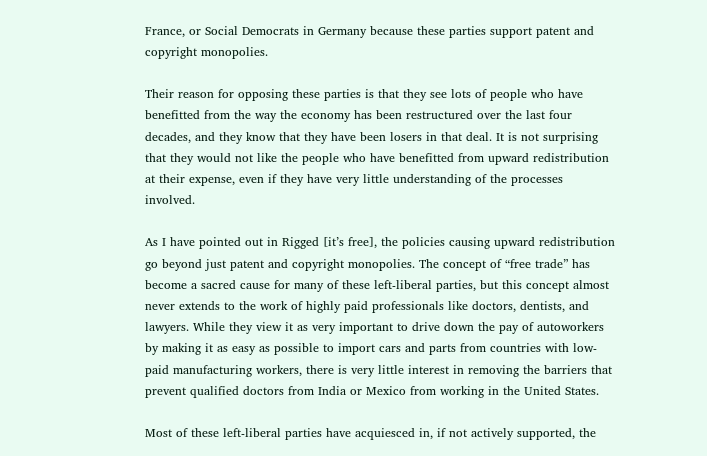France, or Social Democrats in Germany because these parties support patent and copyright monopolies.

Their reason for opposing these parties is that they see lots of people who have benefitted from the way the economy has been restructured over the last four decades, and they know that they have been losers in that deal. It is not surprising that they would not like the people who have benefitted from upward redistribution at their expense, even if they have very little understanding of the processes involved.

As I have pointed out in Rigged [it’s free], the policies causing upward redistribution go beyond just patent and copyright monopolies. The concept of “free trade” has become a sacred cause for many of these left-liberal parties, but this concept almost never extends to the work of highly paid professionals like doctors, dentists, and lawyers. While they view it as very important to drive down the pay of autoworkers by making it as easy as possible to import cars and parts from countries with low-paid manufacturing workers, there is very little interest in removing the barriers that prevent qualified doctors from India or Mexico from working in the United States.

Most of these left-liberal parties have acquiesced in, if not actively supported, the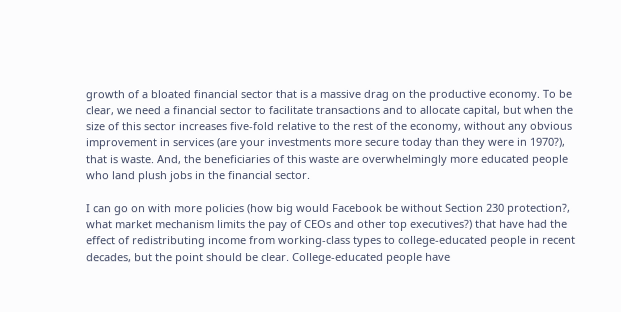growth of a bloated financial sector that is a massive drag on the productive economy. To be clear, we need a financial sector to facilitate transactions and to allocate capital, but when the size of this sector increases five-fold relative to the rest of the economy, without any obvious improvement in services (are your investments more secure today than they were in 1970?), that is waste. And, the beneficiaries of this waste are overwhelmingly more educated people who land plush jobs in the financial sector.

I can go on with more policies (how big would Facebook be without Section 230 protection?, what market mechanism limits the pay of CEOs and other top executives?) that have had the effect of redistributing income from working-class types to college-educated people in recent decades, but the point should be clear. College-educated people have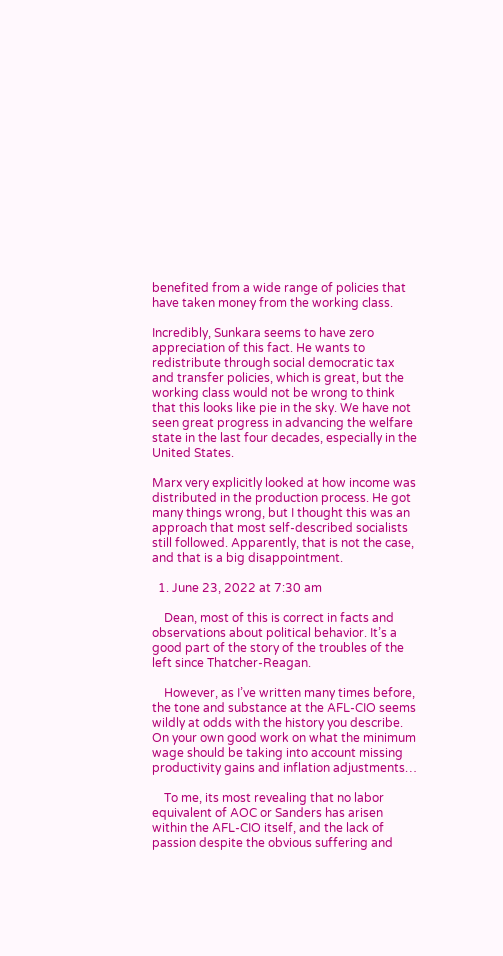benefited from a wide range of policies that have taken money from the working class.

Incredibly, Sunkara seems to have zero appreciation of this fact. He wants to redistribute through social democratic tax and transfer policies, which is great, but the working class would not be wrong to think that this looks like pie in the sky. We have not seen great progress in advancing the welfare state in the last four decades, especially in the United States.

Marx very explicitly looked at how income was distributed in the production process. He got many things wrong, but I thought this was an approach that most self-described socialists still followed. Apparently, that is not the case, and that is a big disappointment.

  1. June 23, 2022 at 7:30 am

    Dean, most of this is correct in facts and observations about political behavior. It’s a good part of the story of the troubles of the left since Thatcher-Reagan.

    However, as I’ve written many times before, the tone and substance at the AFL-CIO seems wildly at odds with the history you describe. On your own good work on what the minimum wage should be taking into account missing productivity gains and inflation adjustments…

    To me, its most revealing that no labor equivalent of AOC or Sanders has arisen within the AFL-CIO itself, and the lack of passion despite the obvious suffering and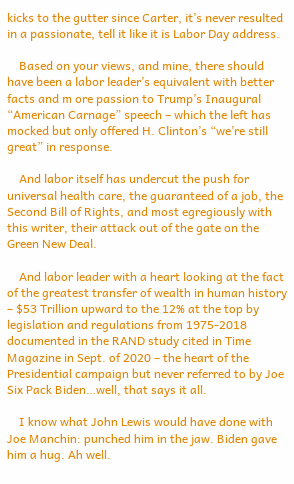kicks to the gutter since Carter, it’s never resulted in a passionate, tell it like it is Labor Day address.

    Based on your views, and mine, there should have been a labor leader’s equivalent with better facts and m ore passion to Trump’s Inaugural “American Carnage” speech – which the left has mocked but only offered H. Clinton’s “we’re still great” in response.

    And labor itself has undercut the push for universal health care, the guaranteed of a job, the Second Bill of Rights, and most egregiously with this writer, their attack out of the gate on the Green New Deal.

    And labor leader with a heart looking at the fact of the greatest transfer of wealth in human history – $53 Trillion upward to the 12% at the top by legislation and regulations from 1975-2018 documented in the RAND study cited in Time Magazine in Sept. of 2020 – the heart of the Presidential campaign but never referred to by Joe Six Pack Biden…well, that says it all.

    I know what John Lewis would have done with Joe Manchin: punched him in the jaw. Biden gave him a hug. Ah well.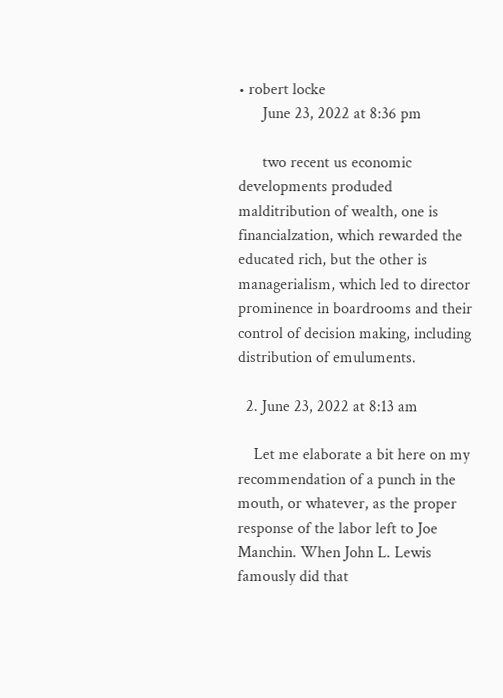• robert locke
      June 23, 2022 at 8:36 pm

      two recent us economic developments produded malditribution of wealth, one is financialzation, which rewarded the educated rich, but the other is managerialism, which led to director prominence in boardrooms and their control of decision making, including distribution of emuluments.

  2. June 23, 2022 at 8:13 am

    Let me elaborate a bit here on my recommendation of a punch in the mouth, or whatever, as the proper response of the labor left to Joe Manchin. When John L. Lewis famously did that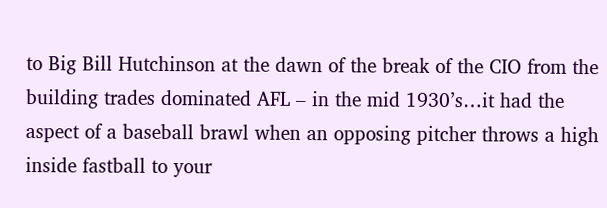to Big Bill Hutchinson at the dawn of the break of the CIO from the building trades dominated AFL – in the mid 1930’s…it had the aspect of a baseball brawl when an opposing pitcher throws a high inside fastball to your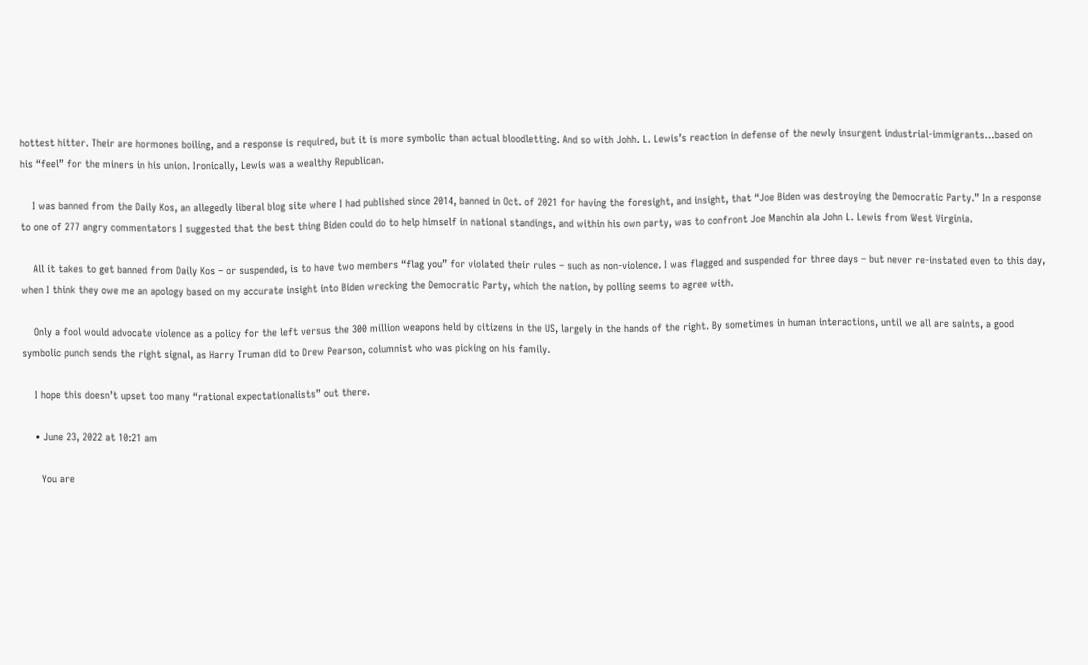hottest hitter. Their are hormones boiling, and a response is required, but it is more symbolic than actual bloodletting. And so with Johh. L. Lewis’s reaction in defense of the newly insurgent industrial-immigrants…based on his “feel” for the miners in his union. Ironically, Lewis was a wealthy Republican.

    I was banned from the Daily Kos, an allegedly liberal blog site where I had published since 2014, banned in Oct. of 2021 for having the foresight, and insight, that “Joe Biden was destroying the Democratic Party.” In a response to one of 277 angry commentators I suggested that the best thing Biden could do to help himself in national standings, and within his own party, was to confront Joe Manchin ala John L. Lewis from West Virginia.

    All it takes to get banned from Daily Kos – or suspended, is to have two members “flag you” for violated their rules – such as non-violence. I was flagged and suspended for three days – but never re-instated even to this day, when I think they owe me an apology based on my accurate insight into Biden wrecking the Democratic Party, which the nation, by polling seems to agree with.

    Only a fool would advocate violence as a policy for the left versus the 300 million weapons held by citizens in the US, largely in the hands of the right. By sometimes in human interactions, until we all are saints, a good symbolic punch sends the right signal, as Harry Truman did to Drew Pearson, columnist who was picking on his family.

    I hope this doesn’t upset too many “rational expectationalists” out there.

    • June 23, 2022 at 10:21 am

      You are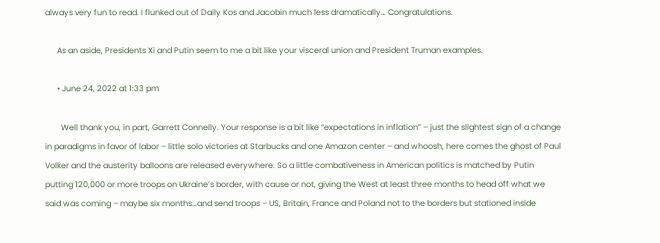always very fun to read. I flunked out of Daily Kos and Jacobin much less dramatically… Congratulations.

      As an aside, Presidents Xi and Putin seem to me a bit like your visceral union and President Truman examples.

      • June 24, 2022 at 1:33 pm

        Well thank you, in part, Garrett Connelly. Your response is a bit like “expectations in inflation” – just the slightest sign of a change in paradigms in favor of labor – little solo victories at Starbucks and one Amazon center – and whoosh, here comes the ghost of Paul Volker and the austerity balloons are released everywhere. So a little combativeness in American politics is matched by Putin putting 120,000 or more troops on Ukraine’s border, with cause or not, giving the West at least three months to head off what we said was coming – maybe six months…and send troops – US, Britain, France and Poland not to the borders but stationed inside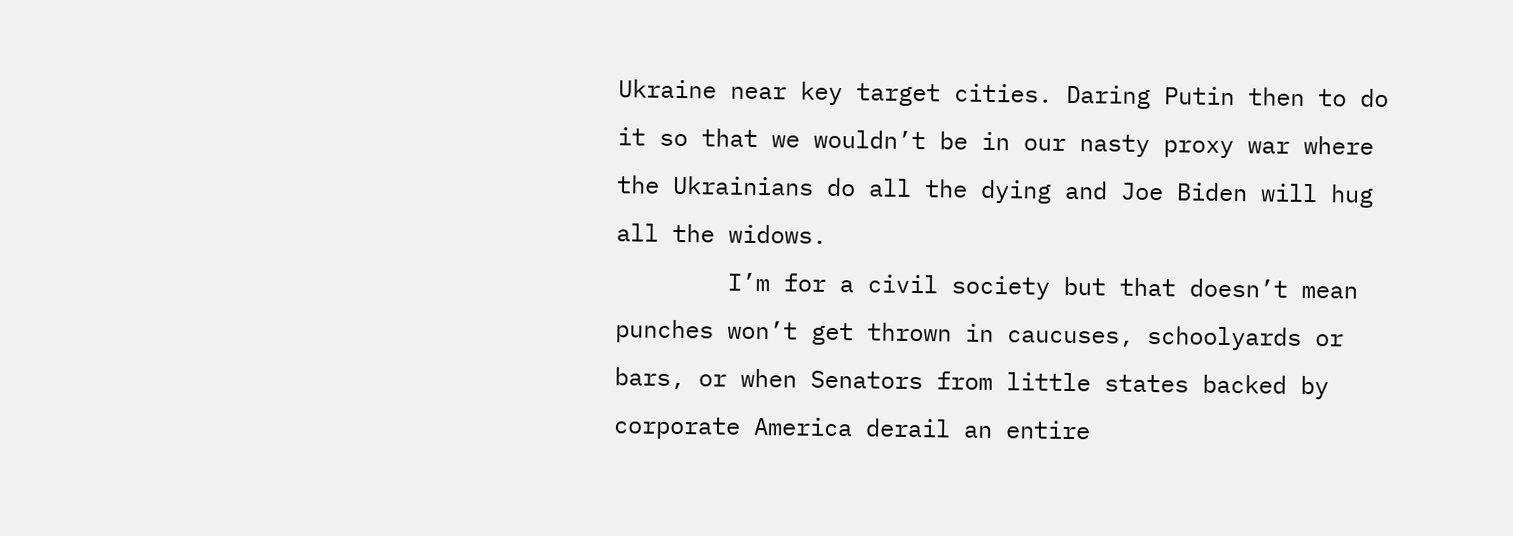Ukraine near key target cities. Daring Putin then to do it so that we wouldn’t be in our nasty proxy war where the Ukrainians do all the dying and Joe Biden will hug all the widows.
        I’m for a civil society but that doesn’t mean punches won’t get thrown in caucuses, schoolyards or bars, or when Senators from little states backed by corporate America derail an entire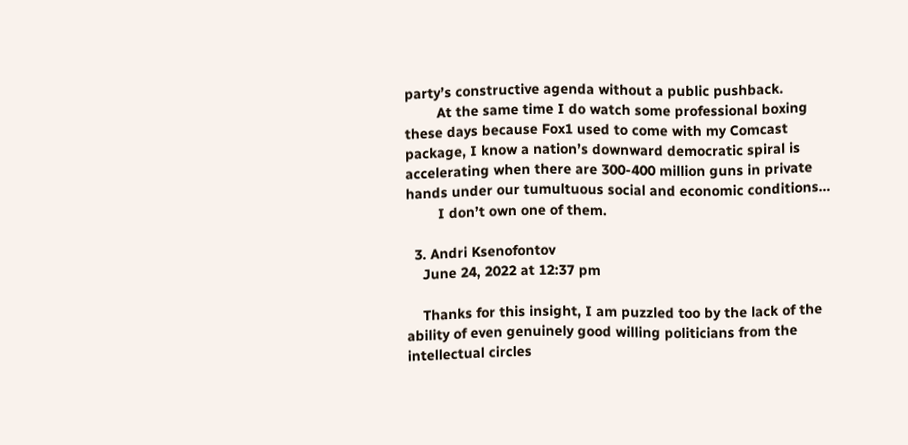party’s constructive agenda without a public pushback.
        At the same time I do watch some professional boxing these days because Fox1 used to come with my Comcast package, I know a nation’s downward democratic spiral is accelerating when there are 300-400 million guns in private hands under our tumultuous social and economic conditions…
        I don’t own one of them.

  3. Andri Ksenofontov
    June 24, 2022 at 12:37 pm

    Thanks for this insight, I am puzzled too by the lack of the ability of even genuinely good willing politicians from the intellectual circles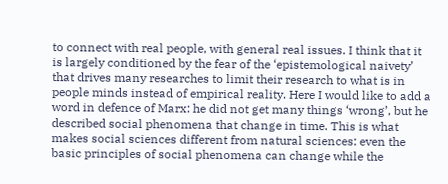to connect with real people, with general real issues. I think that it is largely conditioned by the fear of the ‘epistemological naivety’ that drives many researches to limit their research to what is in people minds instead of empirical reality. Here I would like to add a word in defence of Marx: he did not get many things ‘wrong’, but he described social phenomena that change in time. This is what makes social sciences different from natural sciences: even the basic principles of social phenomena can change while the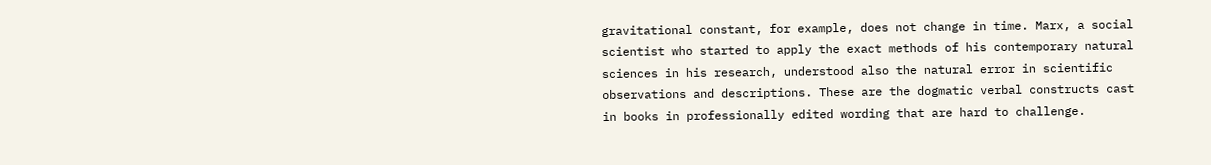gravitational constant, for example, does not change in time. Marx, a social scientist who started to apply the exact methods of his contemporary natural sciences in his research, understood also the natural error in scientific observations and descriptions. These are the dogmatic verbal constructs cast in books in professionally edited wording that are hard to challenge.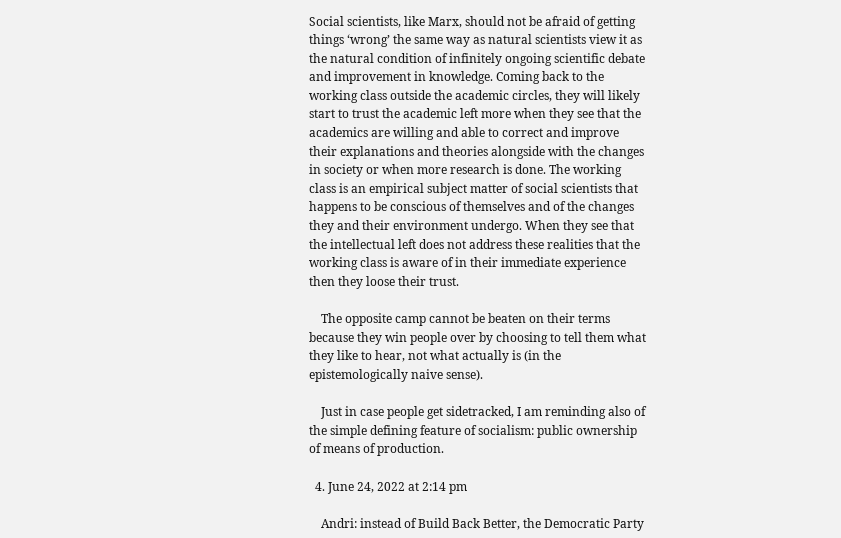Social scientists, like Marx, should not be afraid of getting things ‘wrong’ the same way as natural scientists view it as the natural condition of infinitely ongoing scientific debate and improvement in knowledge. Coming back to the working class outside the academic circles, they will likely start to trust the academic left more when they see that the academics are willing and able to correct and improve their explanations and theories alongside with the changes in society or when more research is done. The working class is an empirical subject matter of social scientists that happens to be conscious of themselves and of the changes they and their environment undergo. When they see that the intellectual left does not address these realities that the working class is aware of in their immediate experience then they loose their trust.

    The opposite camp cannot be beaten on their terms because they win people over by choosing to tell them what they like to hear, not what actually is (in the epistemologically naive sense).

    Just in case people get sidetracked, I am reminding also of the simple defining feature of socialism: public ownership of means of production.

  4. June 24, 2022 at 2:14 pm

    Andri: instead of Build Back Better, the Democratic Party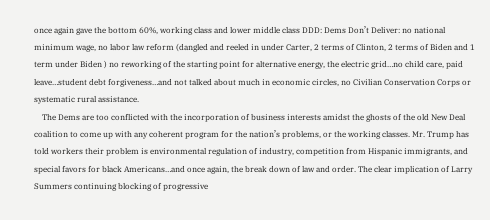once again gave the bottom 60%, working class and lower middle class DDD: Dems Don’t Deliver: no national minimum wage, no labor law reform (dangled and reeled in under Carter, 2 terms of Clinton, 2 terms of Biden and 1 term under Biden ) no reworking of the starting point for alternative energy, the electric grid…no child care, paid leave…student debt forgiveness…and not talked about much in economic circles, no Civilian Conservation Corps or systematic rural assistance.
    The Dems are too conflicted with the incorporation of business interests amidst the ghosts of the old New Deal coalition to come up with any coherent program for the nation’s problems, or the working classes. Mr. Trump has told workers their problem is environmental regulation of industry, competition from Hispanic immigrants, and special favors for black Americans…and once again, the break down of law and order. The clear implication of Larry Summers continuing blocking of progressive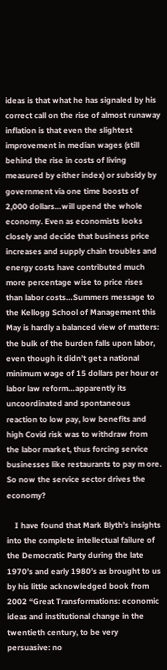ideas is that what he has signaled by his correct call on the rise of almost runaway inflation is that even the slightest improvement in median wages (still behind the rise in costs of living measured by either index) or subsidy by government via one time boosts of 2,000 dollars…will upend the whole economy. Even as economists looks closely and decide that business price increases and supply chain troubles and energy costs have contributed much more percentage wise to price rises than labor costs…Summers message to the Kellogg School of Management this May is hardly a balanced view of matters: the bulk of the burden falls upon labor, even though it didn’t get a national minimum wage of 15 dollars per hour or labor law reform…apparently its uncoordinated and spontaneous reaction to low pay, low benefits and high Covid risk was to withdraw from the labor market, thus forcing service businesses like restaurants to pay m ore. So now the service sector drives the economy?

    I have found that Mark Blyth’s insights into the complete intellectual failure of the Democratic Party during the late 1970’s and early 1980’s as brought to us by his little acknowledged book from 2002 “Great Transformations: economic ideas and institutional change in the twentieth century, to be very persuasive: no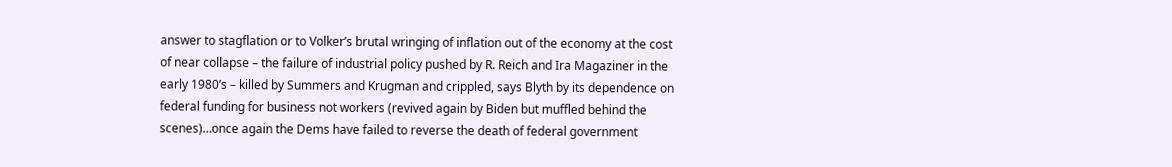answer to stagflation or to Volker’s brutal wringing of inflation out of the economy at the cost of near collapse – the failure of industrial policy pushed by R. Reich and Ira Magaziner in the early 1980’s – killed by Summers and Krugman and crippled, says Blyth by its dependence on federal funding for business not workers (revived again by Biden but muffled behind the scenes)…once again the Dems have failed to reverse the death of federal government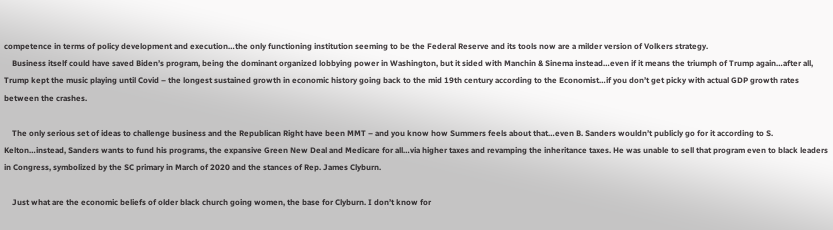competence in terms of policy development and execution…the only functioning institution seeming to be the Federal Reserve and its tools now are a milder version of Volkers strategy.
    Business itself could have saved Biden’s program, being the dominant organized lobbying power in Washington, but it sided with Manchin & Sinema instead…even if it means the triumph of Trump again…after all, Trump kept the music playing until Covid – the longest sustained growth in economic history going back to the mid 19th century according to the Economist…if you don’t get picky with actual GDP growth rates between the crashes.

    The only serious set of ideas to challenge business and the Republican Right have been MMT – and you know how Summers feels about that…even B. Sanders wouldn’t publicly go for it according to S. Kelton…instead, Sanders wants to fund his programs, the expansive Green New Deal and Medicare for all…via higher taxes and revamping the inheritance taxes. He was unable to sell that program even to black leaders in Congress, symbolized by the SC primary in March of 2020 and the stances of Rep. James Clyburn.

    Just what are the economic beliefs of older black church going women, the base for Clyburn. I don’t know for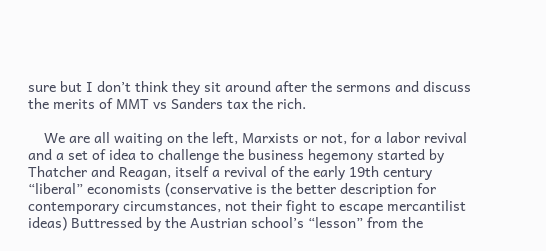sure but I don’t think they sit around after the sermons and discuss the merits of MMT vs Sanders tax the rich.

    We are all waiting on the left, Marxists or not, for a labor revival and a set of idea to challenge the business hegemony started by Thatcher and Reagan, itself a revival of the early 19th century “liberal” economists (conservative is the better description for contemporary circumstances, not their fight to escape mercantilist ideas) Buttressed by the Austrian school’s “lesson” from the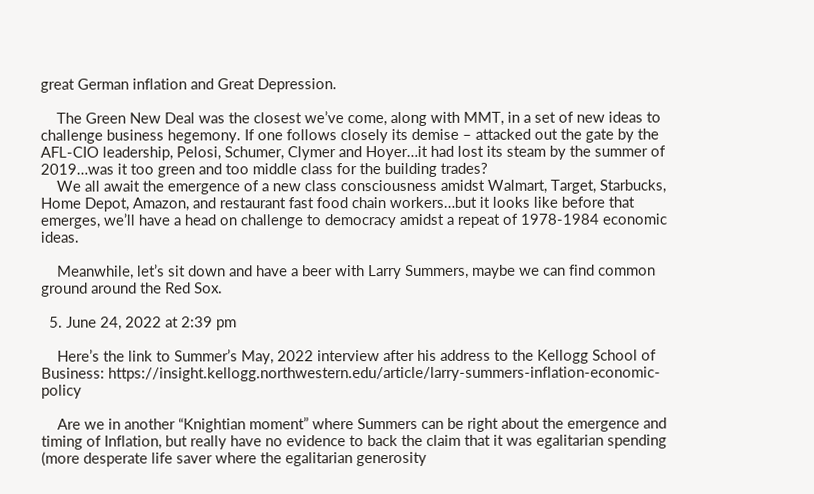great German inflation and Great Depression.

    The Green New Deal was the closest we’ve come, along with MMT, in a set of new ideas to challenge business hegemony. If one follows closely its demise – attacked out the gate by the AFL-CIO leadership, Pelosi, Schumer, Clymer and Hoyer…it had lost its steam by the summer of 2019…was it too green and too middle class for the building trades?
    We all await the emergence of a new class consciousness amidst Walmart, Target, Starbucks, Home Depot, Amazon, and restaurant fast food chain workers…but it looks like before that emerges, we’ll have a head on challenge to democracy amidst a repeat of 1978-1984 economic ideas.

    Meanwhile, let’s sit down and have a beer with Larry Summers, maybe we can find common ground around the Red Sox.

  5. June 24, 2022 at 2:39 pm

    Here’s the link to Summer’s May, 2022 interview after his address to the Kellogg School of Business: https://insight.kellogg.northwestern.edu/article/larry-summers-inflation-economic-policy

    Are we in another “Knightian moment” where Summers can be right about the emergence and timing of Inflation, but really have no evidence to back the claim that it was egalitarian spending (more desperate life saver where the egalitarian generosity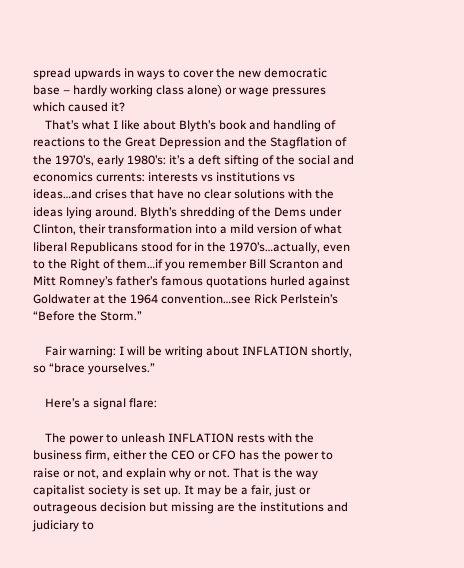spread upwards in ways to cover the new democratic base – hardly working class alone) or wage pressures which caused it?
    That’s what I like about Blyth’s book and handling of reactions to the Great Depression and the Stagflation of the 1970’s, early 1980’s: it’s a deft sifting of the social and economics currents: interests vs institutions vs ideas…and crises that have no clear solutions with the ideas lying around. Blyth’s shredding of the Dems under Clinton, their transformation into a mild version of what liberal Republicans stood for in the 1970’s…actually, even to the Right of them…if you remember Bill Scranton and Mitt Romney’s father’s famous quotations hurled against Goldwater at the 1964 convention…see Rick Perlstein’s “Before the Storm.”

    Fair warning: I will be writing about INFLATION shortly, so “brace yourselves.”

    Here’s a signal flare:

    The power to unleash INFLATION rests with the business firm, either the CEO or CFO has the power to raise or not, and explain why or not. That is the way capitalist society is set up. It may be a fair, just or outrageous decision but missing are the institutions and judiciary to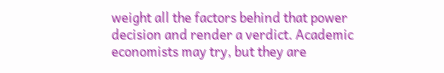weight all the factors behind that power decision and render a verdict. Academic economists may try, but they are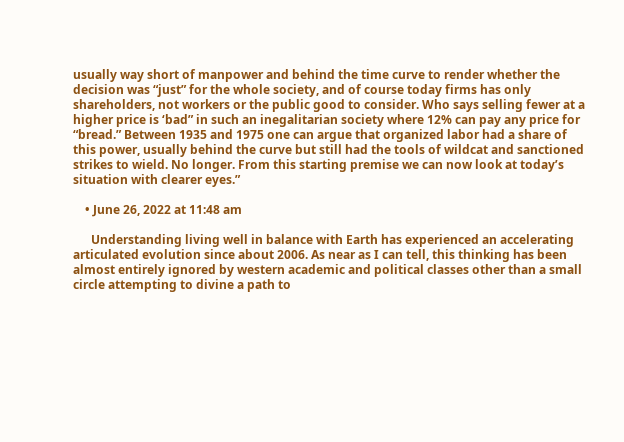usually way short of manpower and behind the time curve to render whether the decision was “just” for the whole society, and of course today firms has only shareholders, not workers or the public good to consider. Who says selling fewer at a higher price is ‘bad” in such an inegalitarian society where 12% can pay any price for “bread.” Between 1935 and 1975 one can argue that organized labor had a share of this power, usually behind the curve but still had the tools of wildcat and sanctioned strikes to wield. No longer. From this starting premise we can now look at today’s situation with clearer eyes.”

    • June 26, 2022 at 11:48 am

      Understanding living well in balance with Earth has experienced an accelerating articulated evolution since about 2006. As near as I can tell, this thinking has been almost entirely ignored by western academic and political classes other than a small circle attempting to divine a path to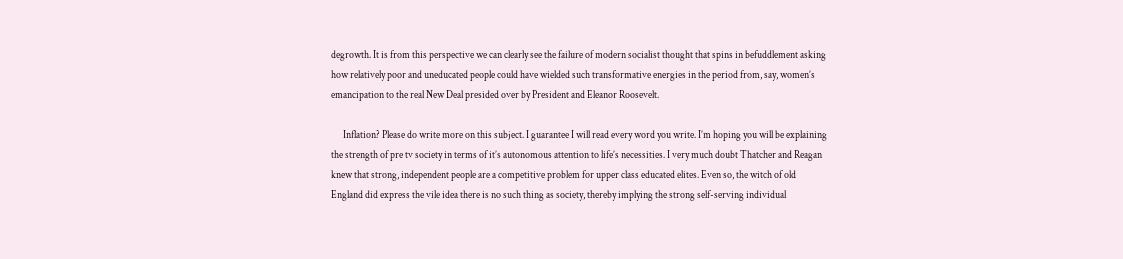degrowth. It is from this perspective we can clearly see the failure of modern socialist thought that spins in befuddlement asking how relatively poor and uneducated people could have wielded such transformative energies in the period from, say, women’s emancipation to the real New Deal presided over by President and Eleanor Roosevelt.

      Inflation? Please do write more on this subject. I guarantee I will read every word you write. I’m hoping you will be explaining the strength of pre tv society in terms of it’s autonomous attention to life’s necessities. I very much doubt Thatcher and Reagan knew that strong, independent people are a competitive problem for upper class educated elites. Even so, the witch of old England did express the vile idea there is no such thing as society, thereby implying the strong self-serving individual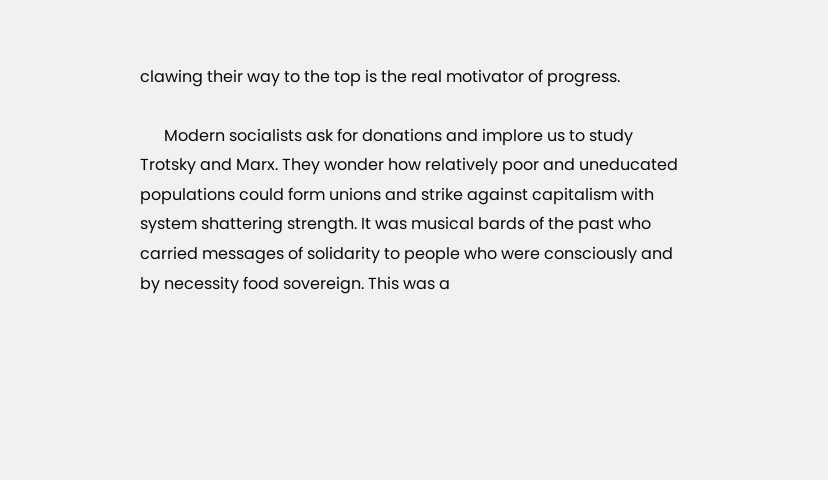clawing their way to the top is the real motivator of progress.

      Modern socialists ask for donations and implore us to study Trotsky and Marx. They wonder how relatively poor and uneducated populations could form unions and strike against capitalism with system shattering strength. It was musical bards of the past who carried messages of solidarity to people who were consciously and by necessity food sovereign. This was a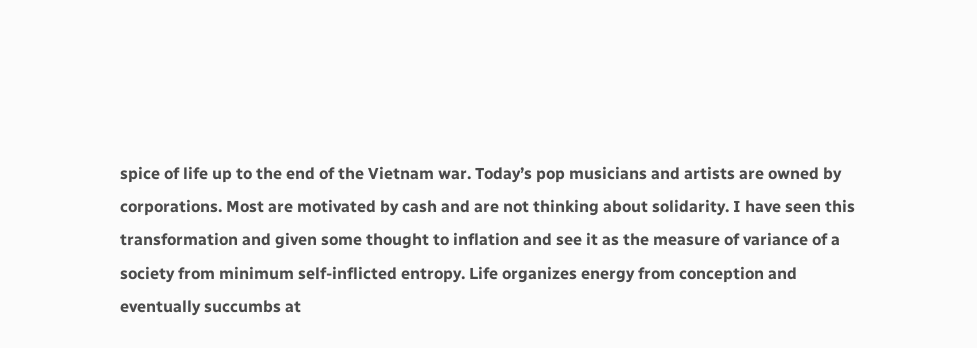spice of life up to the end of the Vietnam war. Today’s pop musicians and artists are owned by corporations. Most are motivated by cash and are not thinking about solidarity. I have seen this transformation and given some thought to inflation and see it as the measure of variance of a society from minimum self-inflicted entropy. Life organizes energy from conception and eventually succumbs at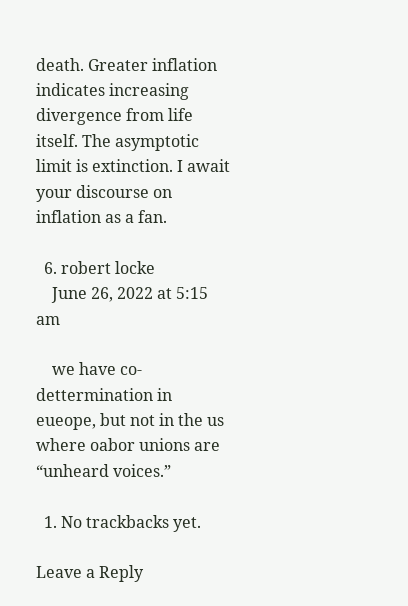death. Greater inflation indicates increasing divergence from life itself. The asymptotic limit is extinction. I await your discourse on inflation as a fan.

  6. robert locke
    June 26, 2022 at 5:15 am

    we have co-dettermination in eueope, but not in the us where oabor unions are “unheard voices.”

  1. No trackbacks yet.

Leave a Reply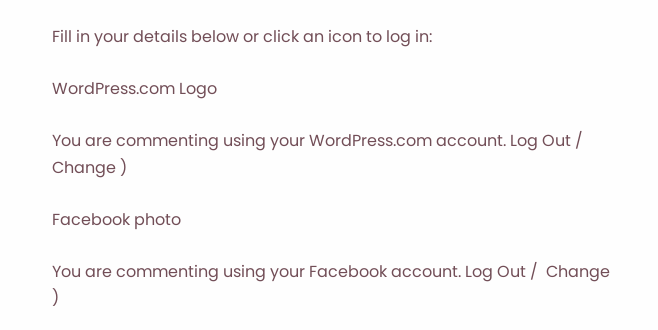Fill in your details below or click an icon to log in:

WordPress.com Logo

You are commenting using your WordPress.com account. Log Out /  Change )

Facebook photo

You are commenting using your Facebook account. Log Out /  Change )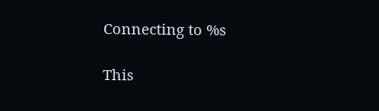Connecting to %s

This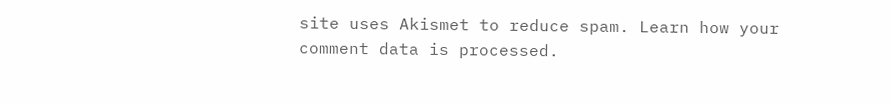site uses Akismet to reduce spam. Learn how your comment data is processed.